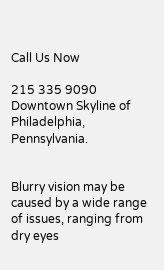Call Us Now

215 335 9090
Downtown Skyline of Philadelphia, Pennsylvania.


Blurry vision may be caused by a wide range of issues, ranging from dry eyes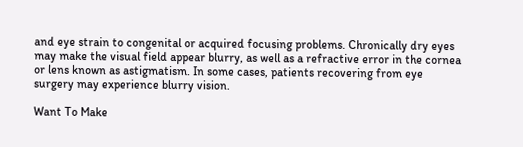and eye strain to congenital or acquired focusing problems. Chronically dry eyes may make the visual field appear blurry, as well as a refractive error in the cornea or lens known as astigmatism. In some cases, patients recovering from eye surgery may experience blurry vision.

Want To Make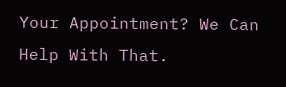Your Appointment? We Can Help With That.